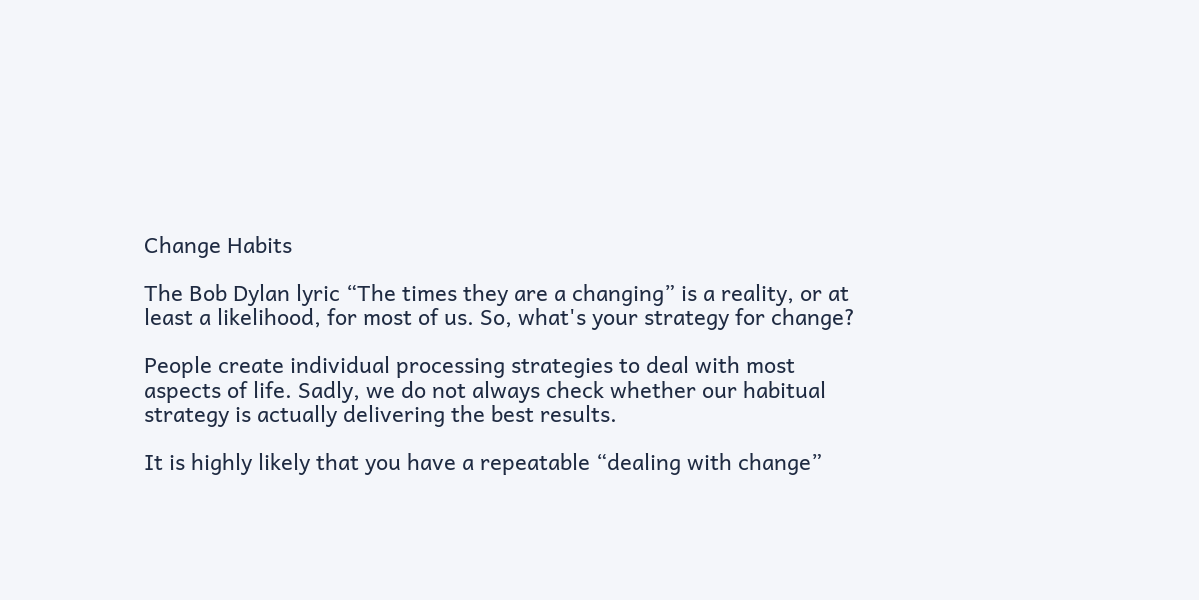Change Habits

The Bob Dylan lyric “The times they are a changing” is a reality, or at least a likelihood, for most of us. So, what's your strategy for change?

People create individual processing strategies to deal with most aspects of life. Sadly, we do not always check whether our habitual strategy is actually delivering the best results.

It is highly likely that you have a repeatable “dealing with change”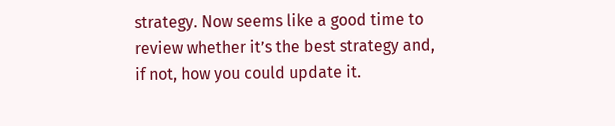strategy. Now seems like a good time to review whether it’s the best strategy and, if not, how you could update it.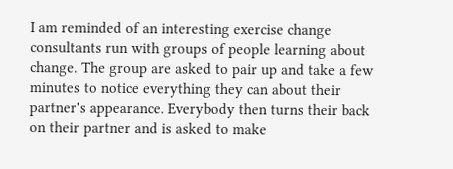I am reminded of an interesting exercise change consultants run with groups of people learning about change. The group are asked to pair up and take a few minutes to notice everything they can about their partner's appearance. Everybody then turns their back on their partner and is asked to make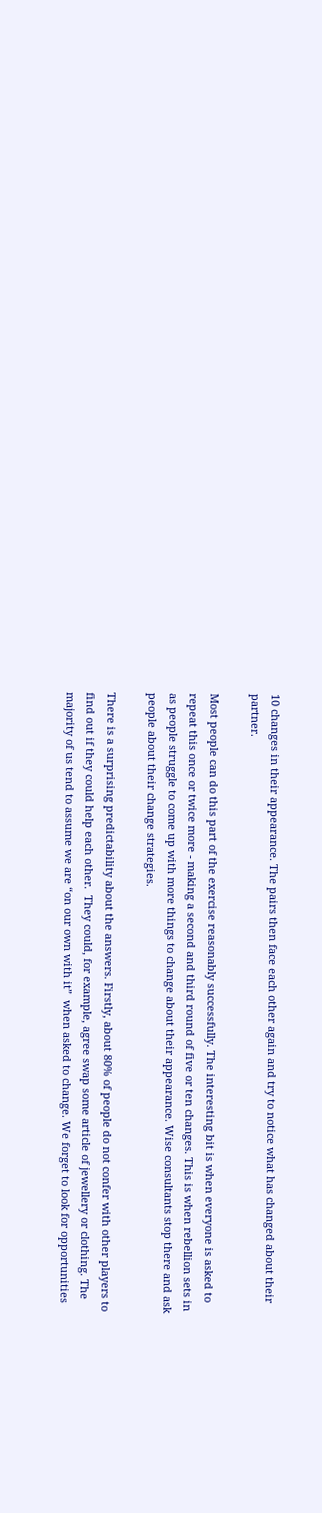10 changes in their appearance. The pairs then face each other again and try to notice what has changed about their partner.

Most people can do this part of the exercise reasonably successfully. The interesting bit is when everyone is asked to repeat this once or twice more - making a second and third round of five or ten changes. This is when rebellion sets in as people struggle to come up with more things to change about their appearance. Wise consultants stop there and ask people about their change strategies.

There is a surprising predictability about the answers. Firstly, about 80% of people do not confer with other players to find out if they could help each other.  They could, for example, agree swap some article of jewellery or clothing. The majority of us tend to assume we are “on our own with it”  when asked to change. We forget to look for opportunities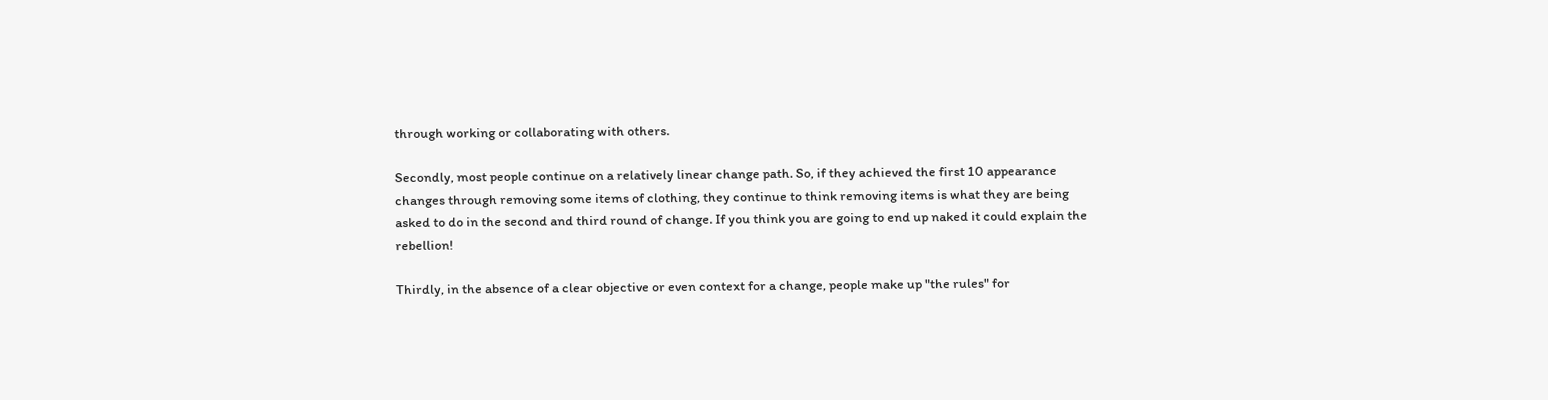through working or collaborating with others.

Secondly, most people continue on a relatively linear change path. So, if they achieved the first 10 appearance changes through removing some items of clothing, they continue to think removing items is what they are being asked to do in the second and third round of change. If you think you are going to end up naked it could explain the rebellion!

Thirdly, in the absence of a clear objective or even context for a change, people make up "the rules" for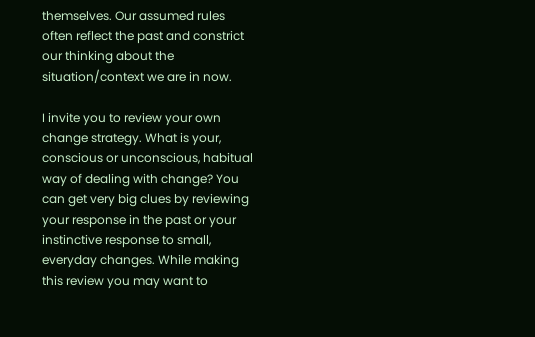themselves. Our assumed rules often reflect the past and constrict our thinking about the situation/context we are in now.

I invite you to review your own change strategy. What is your, conscious or unconscious, habitual way of dealing with change? You can get very big clues by reviewing your response in the past or your instinctive response to small, everyday changes. While making this review you may want to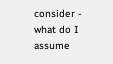consider - what do I assume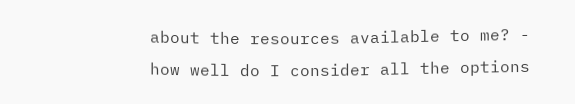about the resources available to me? - how well do I consider all the options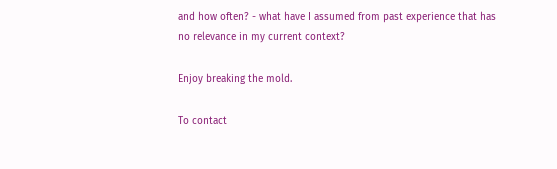and how often? - what have I assumed from past experience that has no relevance in my current context?

Enjoy breaking the mold.

To contact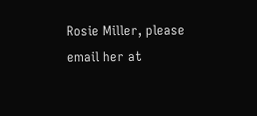Rosie Miller, please email her at